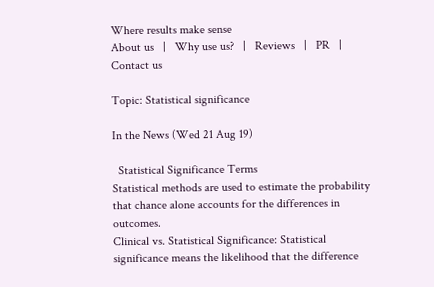Where results make sense
About us   |   Why use us?   |   Reviews   |   PR   |   Contact us

Topic: Statistical significance

In the News (Wed 21 Aug 19)

  Statistical Significance Terms
Statistical methods are used to estimate the probability that chance alone accounts for the differences in outcomes.
Clinical vs. Statistical Significance: Statistical significance means the likelihood that the difference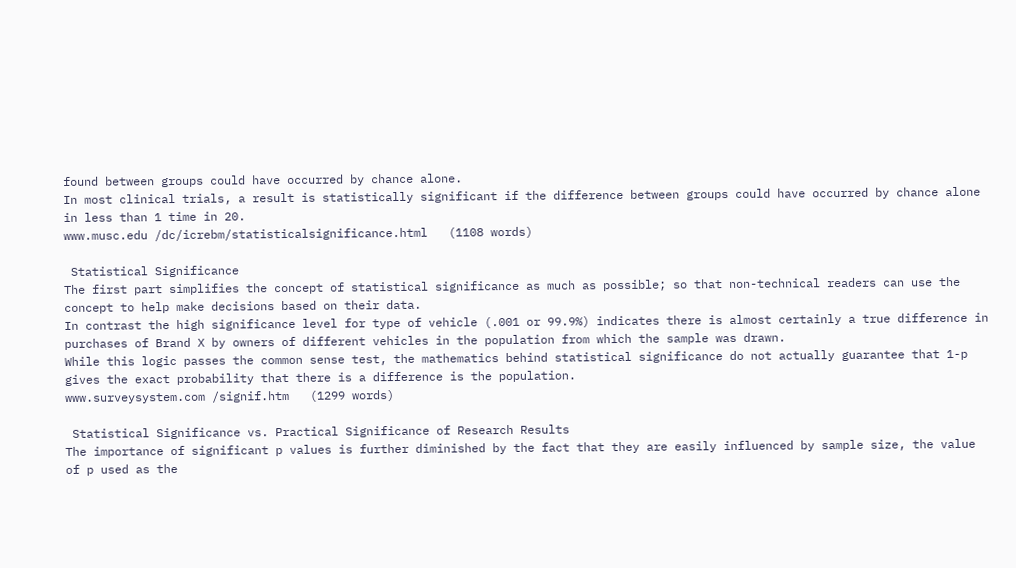found between groups could have occurred by chance alone.
In most clinical trials, a result is statistically significant if the difference between groups could have occurred by chance alone in less than 1 time in 20.
www.musc.edu /dc/icrebm/statisticalsignificance.html   (1108 words)

 Statistical Significance
The first part simplifies the concept of statistical significance as much as possible; so that non-technical readers can use the concept to help make decisions based on their data.
In contrast the high significance level for type of vehicle (.001 or 99.9%) indicates there is almost certainly a true difference in purchases of Brand X by owners of different vehicles in the population from which the sample was drawn.
While this logic passes the common sense test, the mathematics behind statistical significance do not actually guarantee that 1-p gives the exact probability that there is a difference is the population.
www.surveysystem.com /signif.htm   (1299 words)

 Statistical Significance vs. Practical Significance of Research Results
The importance of significant p values is further diminished by the fact that they are easily influenced by sample size, the value of p used as the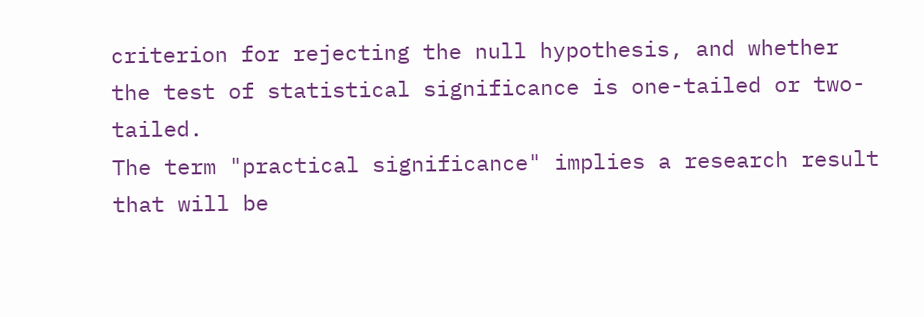criterion for rejecting the null hypothesis, and whether the test of statistical significance is one-tailed or two-tailed.
The term "practical significance" implies a research result that will be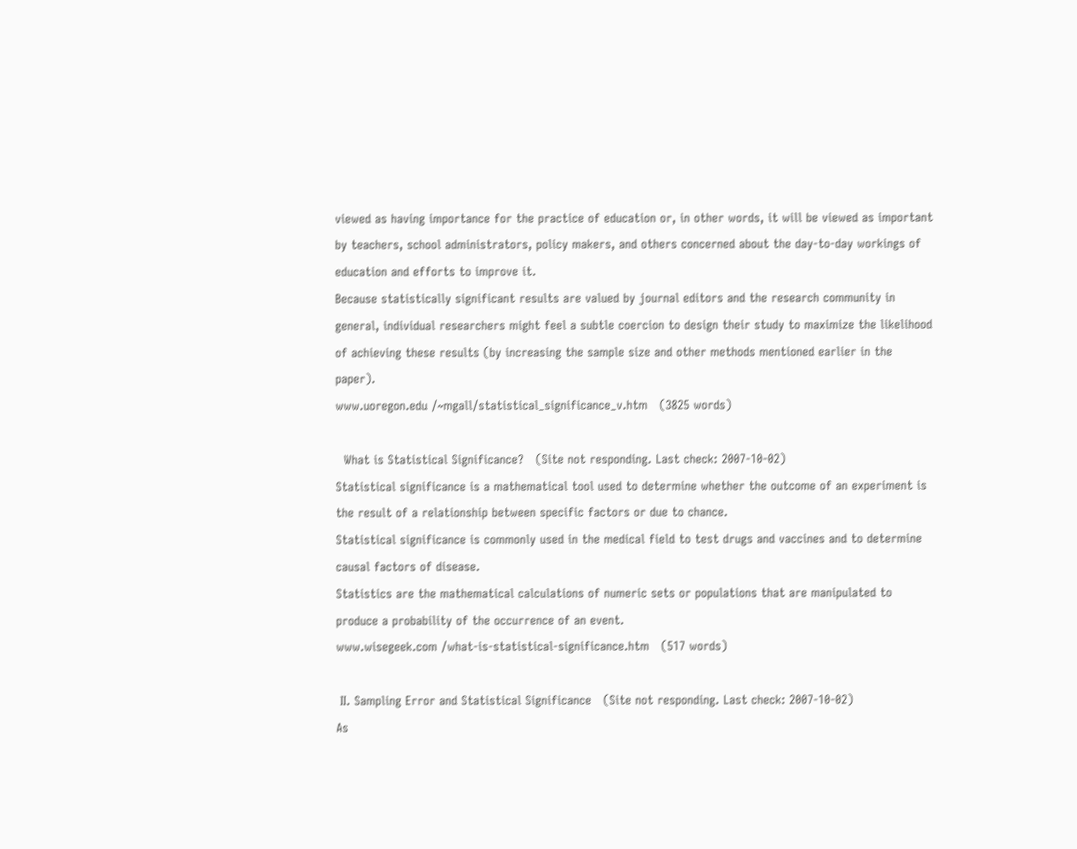viewed as having importance for the practice of education or, in other words, it will be viewed as important by teachers, school administrators, policy makers, and others concerned about the day-to-day workings of education and efforts to improve it.
Because statistically significant results are valued by journal editors and the research community in general, individual researchers might feel a subtle coercion to design their study to maximize the likelihood of achieving these results (by increasing the sample size and other methods mentioned earlier in the paper).
www.uoregon.edu /~mgall/statistical_significance_v.htm   (3825 words)

  What is Statistical Significance?   (Site not responding. Last check: 2007-10-02)
Statistical significance is a mathematical tool used to determine whether the outcome of an experiment is the result of a relationship between specific factors or due to chance.
Statistical significance is commonly used in the medical field to test drugs and vaccines and to determine causal factors of disease.
Statistics are the mathematical calculations of numeric sets or populations that are manipulated to produce a probability of the occurrence of an event.
www.wisegeek.com /what-is-statistical-significance.htm   (517 words)

 II. Sampling Error and Statistical Significance   (Site not responding. Last check: 2007-10-02)
As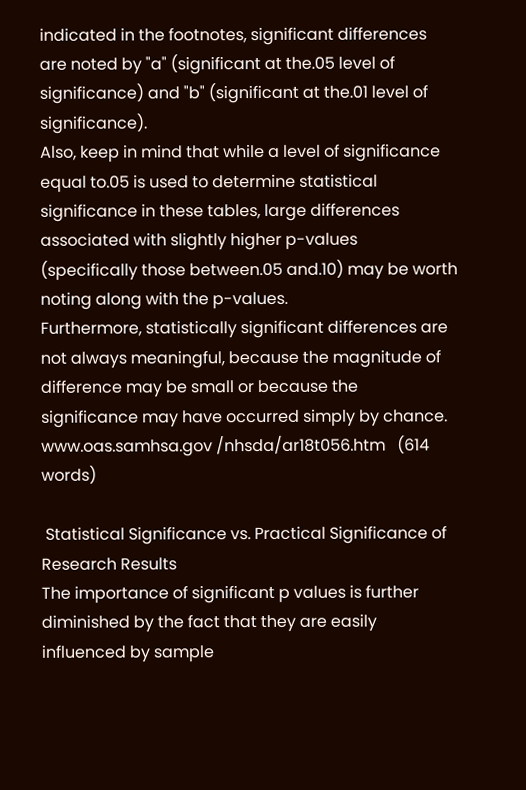indicated in the footnotes, significant differences are noted by "a" (significant at the.05 level of significance) and "b" (significant at the.01 level of significance).
Also, keep in mind that while a level of significance equal to.05 is used to determine statistical significance in these tables, large differences associated with slightly higher p-values (specifically those between.05 and.10) may be worth noting along with the p-values.
Furthermore, statistically significant differences are not always meaningful, because the magnitude of difference may be small or because the significance may have occurred simply by chance.
www.oas.samhsa.gov /nhsda/ar18t056.htm   (614 words)

 Statistical Significance vs. Practical Significance of Research Results
The importance of significant p values is further diminished by the fact that they are easily influenced by sample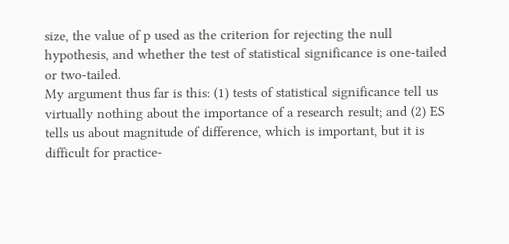size, the value of p used as the criterion for rejecting the null hypothesis, and whether the test of statistical significance is one-tailed or two-tailed.
My argument thus far is this: (1) tests of statistical significance tell us virtually nothing about the importance of a research result; and (2) ES tells us about magnitude of difference, which is important, but it is difficult for practice-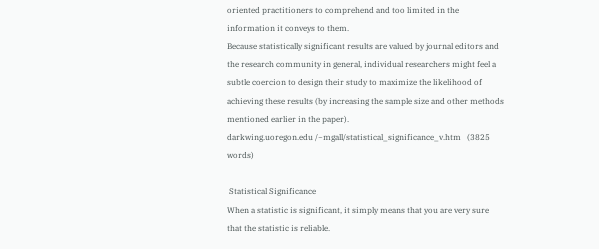oriented practitioners to comprehend and too limited in the information it conveys to them.
Because statistically significant results are valued by journal editors and the research community in general, individual researchers might feel a subtle coercion to design their study to maximize the likelihood of achieving these results (by increasing the sample size and other methods mentioned earlier in the paper).
darkwing.uoregon.edu /~mgall/statistical_significance_v.htm   (3825 words)

 Statistical Significance
When a statistic is significant, it simply means that you are very sure that the statistic is reliable.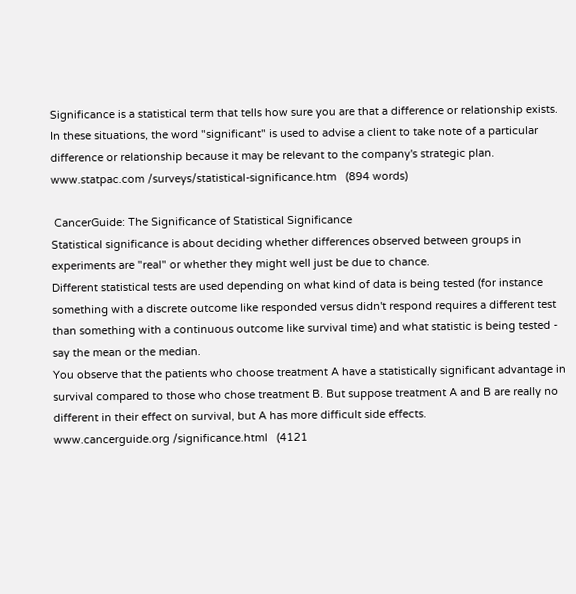Significance is a statistical term that tells how sure you are that a difference or relationship exists.
In these situations, the word "significant" is used to advise a client to take note of a particular difference or relationship because it may be relevant to the company's strategic plan.
www.statpac.com /surveys/statistical-significance.htm   (894 words)

 CancerGuide: The Significance of Statistical Significance
Statistical significance is about deciding whether differences observed between groups in experiments are "real" or whether they might well just be due to chance.
Different statistical tests are used depending on what kind of data is being tested (for instance something with a discrete outcome like responded versus didn't respond requires a different test than something with a continuous outcome like survival time) and what statistic is being tested - say the mean or the median.
You observe that the patients who choose treatment A have a statistically significant advantage in survival compared to those who chose treatment B. But suppose treatment A and B are really no different in their effect on survival, but A has more difficult side effects.
www.cancerguide.org /significance.html   (4121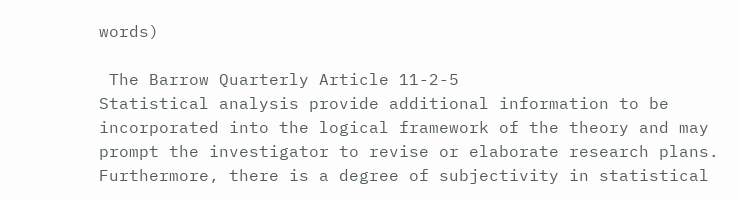words)

 The Barrow Quarterly Article 11-2-5
Statistical analysis provide additional information to be incorporated into the logical framework of the theory and may prompt the investigator to revise or elaborate research plans.
Furthermore, there is a degree of subjectivity in statistical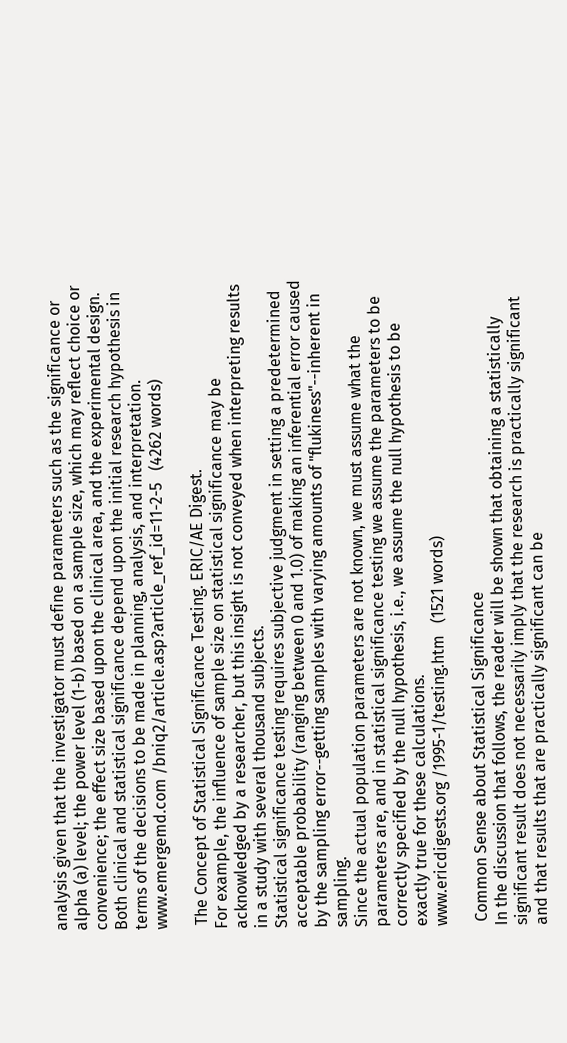analysis given that the investigator must define parameters such as the significance or alpha (a) level; the power level (1-b) based on a sample size, which may reflect choice or convenience; the effect size based upon the clinical area, and the experimental design.
Both clinical and statistical significance depend upon the initial research hypothesis in terms of the decisions to be made in planning, analysis, and interpretation.
www.emergemd.com /bniq2/article.asp?article_ref_id=11-2-5   (4262 words)

 The Concept of Statistical Significance Testing. ERIC/AE Digest.
For example, the influence of sample size on statistical significance may be acknowledged by a researcher, but this insight is not conveyed when interpreting results in a study with several thousand subjects.
Statistical significance testing requires subjective judgment in setting a predetermined acceptable probability (ranging between 0 and 1.0) of making an inferential error caused by the sampling error--getting samples with varying amounts of "flukiness"--inherent in sampling.
Since the actual population parameters are not known, we must assume what the parameters are, and in statistical significance testing we assume the parameters to be correctly specified by the null hypothesis, i.e., we assume the null hypothesis to be exactly true for these calculations.
www.ericdigests.org /1995-1/testing.htm   (1521 words)

 Common Sense about Statistical Significance
In the discussion that follows, the reader will be shown that obtaining a statistically significant result does not necessarily imply that the research is practically significant and that results that are practically significant can be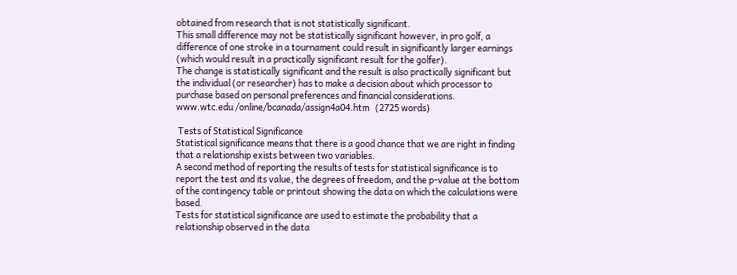obtained from research that is not statistically significant.
This small difference may not be statistically significant however, in pro golf, a difference of one stroke in a tournament could result in significantly larger earnings (which would result in a practically significant result for the golfer).
The change is statistically significant and the result is also practically significant but the individual (or researcher) has to make a decision about which processor to purchase based on personal preferences and financial considerations.
www.wtc.edu /online/bcanada/assign4a04.htm   (2725 words)

 Tests of Statistical Significance
Statistical significance means that there is a good chance that we are right in finding that a relationship exists between two variables.
A second method of reporting the results of tests for statistical significance is to report the test and its value, the degrees of freedom, and the p-value at the bottom of the contingency table or printout showing the data on which the calculations were based.
Tests for statistical significance are used to estimate the probability that a relationship observed in the data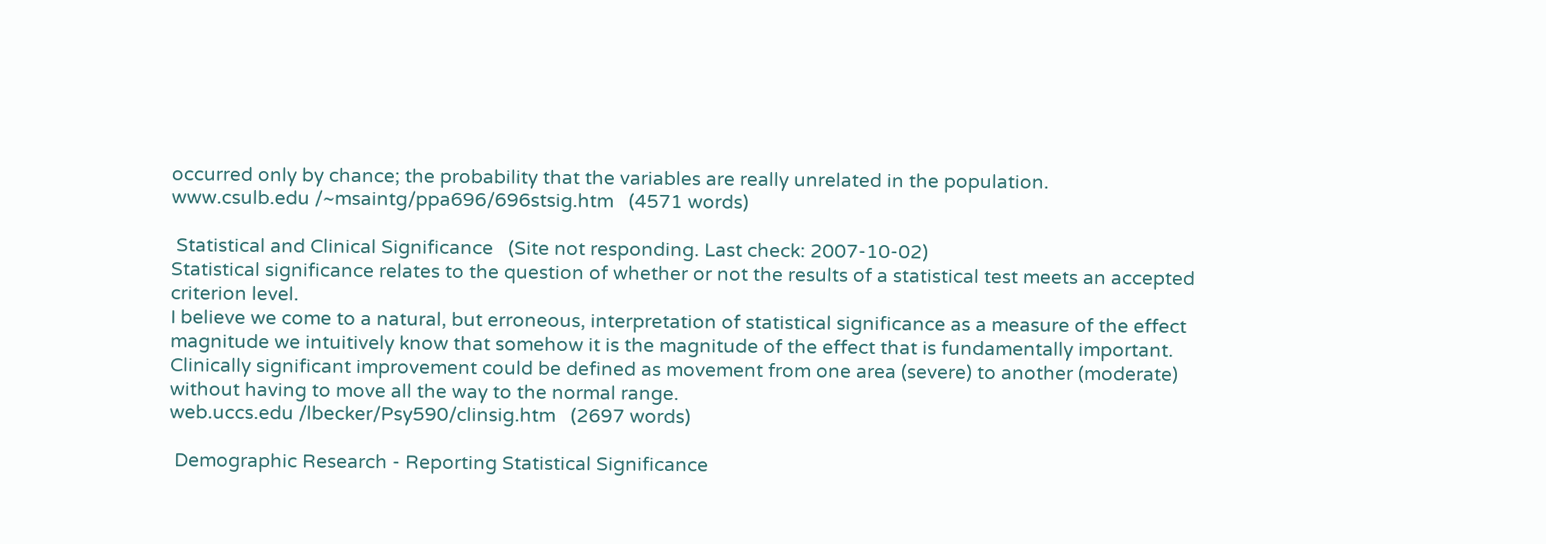occurred only by chance; the probability that the variables are really unrelated in the population.
www.csulb.edu /~msaintg/ppa696/696stsig.htm   (4571 words)

 Statistical and Clinical Significance   (Site not responding. Last check: 2007-10-02)
Statistical significance relates to the question of whether or not the results of a statistical test meets an accepted criterion level.
I believe we come to a natural, but erroneous, interpretation of statistical significance as a measure of the effect magnitude we intuitively know that somehow it is the magnitude of the effect that is fundamentally important.
Clinically significant improvement could be defined as movement from one area (severe) to another (moderate) without having to move all the way to the normal range.
web.uccs.edu /lbecker/Psy590/clinsig.htm   (2697 words)

 Demographic Research - Reporting Statistical Significance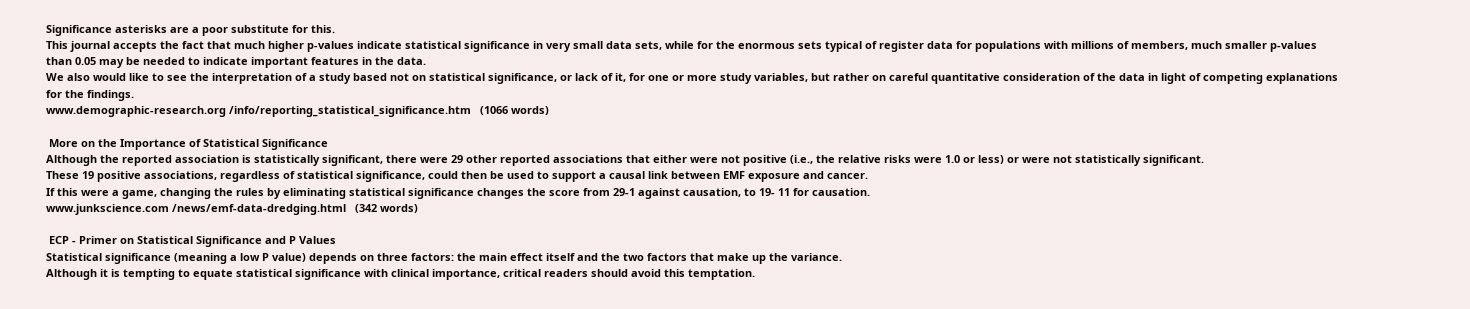Significance asterisks are a poor substitute for this.
This journal accepts the fact that much higher p-values indicate statistical significance in very small data sets, while for the enormous sets typical of register data for populations with millions of members, much smaller p-values than 0.05 may be needed to indicate important features in the data.
We also would like to see the interpretation of a study based not on statistical significance, or lack of it, for one or more study variables, but rather on careful quantitative consideration of the data in light of competing explanations for the findings.
www.demographic-research.org /info/reporting_statistical_significance.htm   (1066 words)

 More on the Importance of Statistical Significance
Although the reported association is statistically significant, there were 29 other reported associations that either were not positive (i.e., the relative risks were 1.0 or less) or were not statistically significant.
These 19 positive associations, regardless of statistical significance, could then be used to support a causal link between EMF exposure and cancer.
If this were a game, changing the rules by eliminating statistical significance changes the score from 29-1 against causation, to 19- 11 for causation.
www.junkscience.com /news/emf-data-dredging.html   (342 words)

 ECP - Primer on Statistical Significance and P Values
Statistical significance (meaning a low P value) depends on three factors: the main effect itself and the two factors that make up the variance.
Although it is tempting to equate statistical significance with clinical importance, critical readers should avoid this temptation.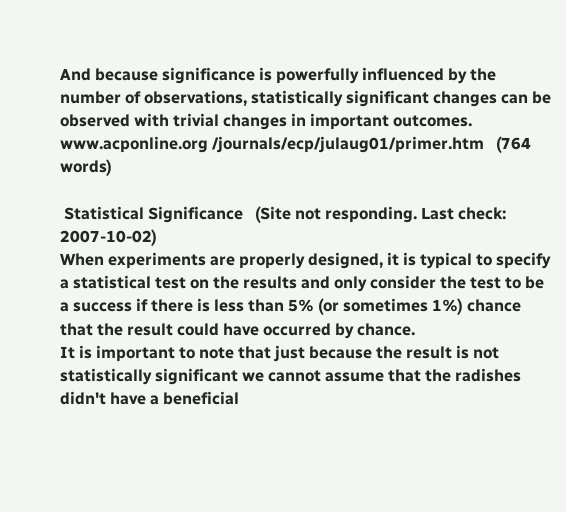And because significance is powerfully influenced by the number of observations, statistically significant changes can be observed with trivial changes in important outcomes.
www.acponline.org /journals/ecp/julaug01/primer.htm   (764 words)

 Statistical Significance   (Site not responding. Last check: 2007-10-02)
When experiments are properly designed, it is typical to specify a statistical test on the results and only consider the test to be a success if there is less than 5% (or sometimes 1%) chance that the result could have occurred by chance.
It is important to note that just because the result is not statistically significant we cannot assume that the radishes didn't have a beneficial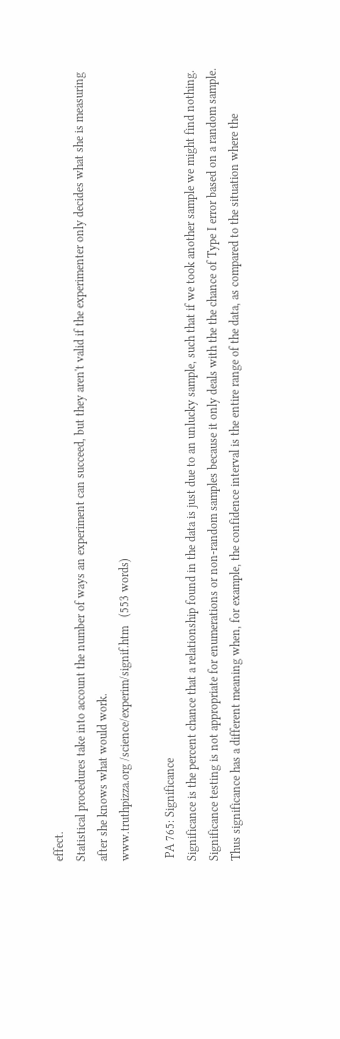effect.
Statistical procedures take into account the number of ways an experiment can succeed, but they aren't valid if the experimenter only decides what she is measuring after she knows what would work.
www.truthpizza.org /science/experim/signif.htm   (553 words)

 PA 765: Significance
Significance is the percent chance that a relationship found in the data is just due to an unlucky sample, such that if we took another sample we might find nothing.
Significance testing is not appropriate for enumerations or non-random samples because it only deals with the the chance of Type I error based on a random sample.
Thus significance has a different meaning when, for example, the confidence interval is the entire range of the data, as compared to the situation where the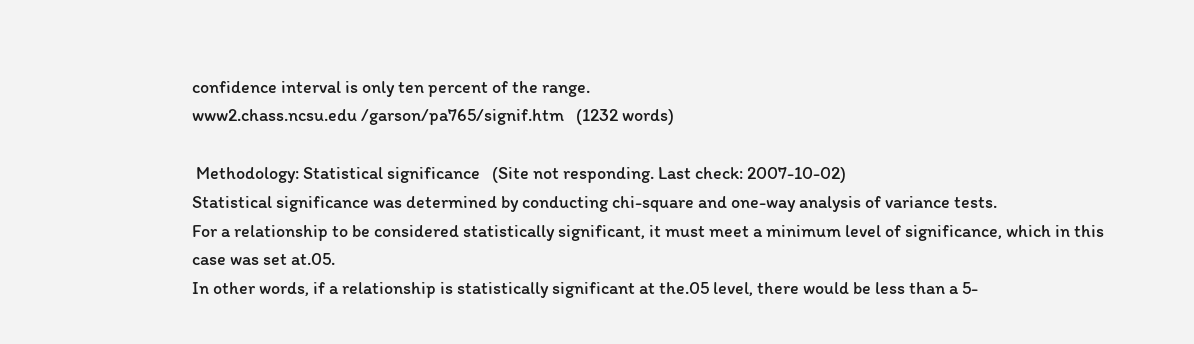confidence interval is only ten percent of the range.
www2.chass.ncsu.edu /garson/pa765/signif.htm   (1232 words)

 Methodology: Statistical significance   (Site not responding. Last check: 2007-10-02)
Statistical significance was determined by conducting chi-square and one-way analysis of variance tests.
For a relationship to be considered statistically significant, it must meet a minimum level of significance, which in this case was set at.05.
In other words, if a relationship is statistically significant at the.05 level, there would be less than a 5-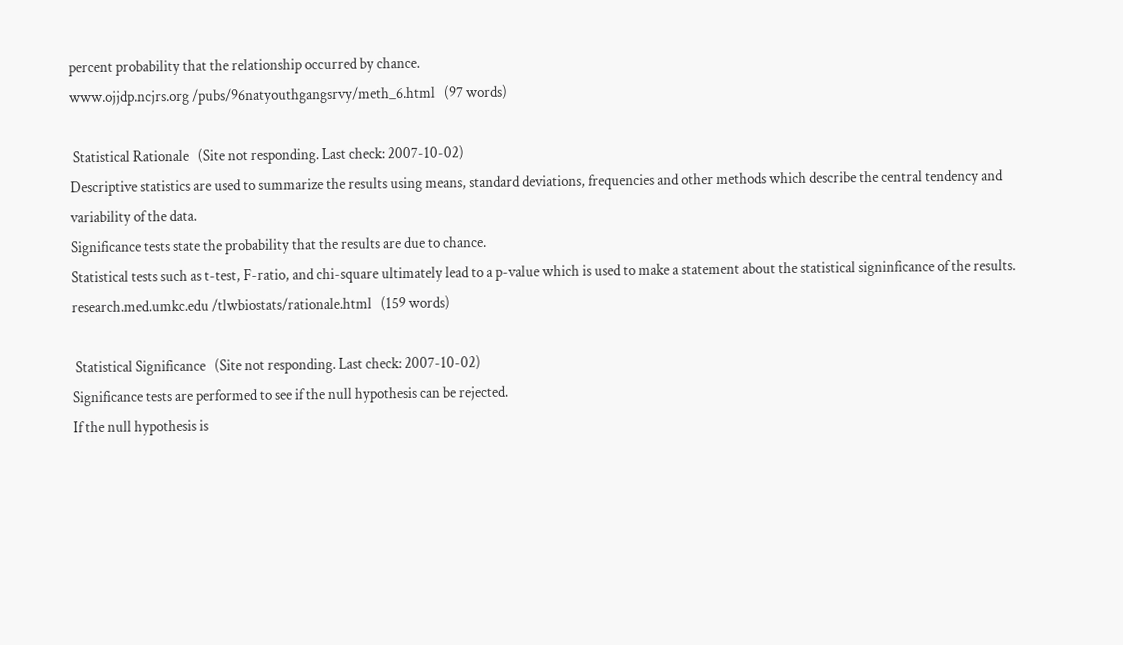percent probability that the relationship occurred by chance.
www.ojjdp.ncjrs.org /pubs/96natyouthgangsrvy/meth_6.html   (97 words)

 Statistical Rationale   (Site not responding. Last check: 2007-10-02)
Descriptive statistics are used to summarize the results using means, standard deviations, frequencies and other methods which describe the central tendency and variability of the data.
Significance tests state the probability that the results are due to chance.
Statistical tests such as t-test, F-ratio, and chi-square ultimately lead to a p-value which is used to make a statement about the statistical signinficance of the results.
research.med.umkc.edu /tlwbiostats/rationale.html   (159 words)

 Statistical Significance   (Site not responding. Last check: 2007-10-02)
Significance tests are performed to see if the null hypothesis can be rejected.
If the null hypothesis is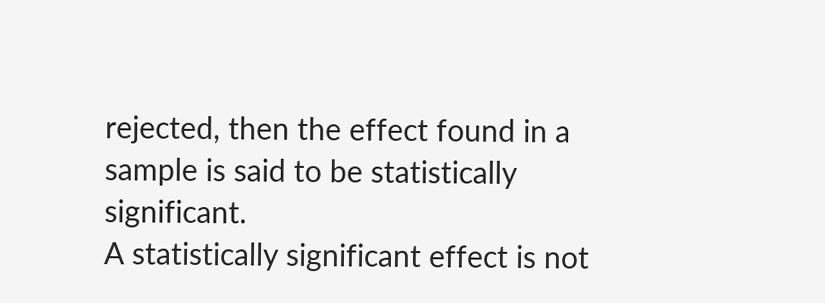rejected, then the effect found in a sample is said to be statistically significant.
A statistically significant effect is not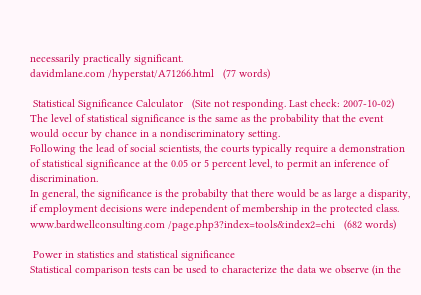necessarily practically significant.
davidmlane.com /hyperstat/A71266.html   (77 words)

 Statistical Significance Calculator   (Site not responding. Last check: 2007-10-02)
The level of statistical significance is the same as the probability that the event would occur by chance in a nondiscriminatory setting.
Following the lead of social scientists, the courts typically require a demonstration of statistical significance at the 0.05 or 5 percent level, to permit an inference of discrimination.
In general, the significance is the probabilty that there would be as large a disparity, if employment decisions were independent of membership in the protected class.
www.bardwellconsulting.com /page.php3?index=tools&index2=chi   (682 words)

 Power in statistics and statistical significance
Statistical comparison tests can be used to characterize the data we observe (in the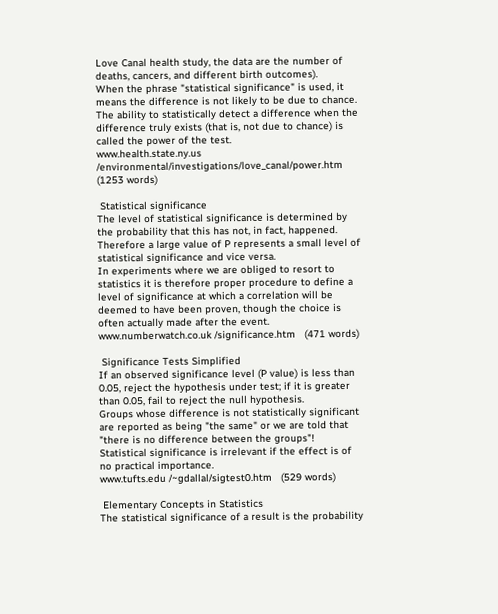Love Canal health study, the data are the number of deaths, cancers, and different birth outcomes).
When the phrase "statistical significance" is used, it means the difference is not likely to be due to chance.
The ability to statistically detect a difference when the difference truly exists (that is, not due to chance) is called the power of the test.
www.health.state.ny.us /environmental/investigations/love_canal/power.htm   (1253 words)

 Statistical significance
The level of statistical significance is determined by the probability that this has not, in fact, happened.
Therefore a large value of P represents a small level of statistical significance and vice versa.
In experiments where we are obliged to resort to statistics it is therefore proper procedure to define a level of significance at which a correlation will be deemed to have been proven, though the choice is often actually made after the event.
www.numberwatch.co.uk /significance.htm   (471 words)

 Significance Tests Simplified
If an observed significance level (P value) is less than 0.05, reject the hypothesis under test; if it is greater than 0.05, fail to reject the null hypothesis.
Groups whose difference is not statistically significant are reported as being "the same" or we are told that "there is no difference between the groups"!
Statistical significance is irrelevant if the effect is of no practical importance.
www.tufts.edu /~gdallal/sigtest0.htm   (529 words)

 Elementary Concepts in Statistics
The statistical significance of a result is the probability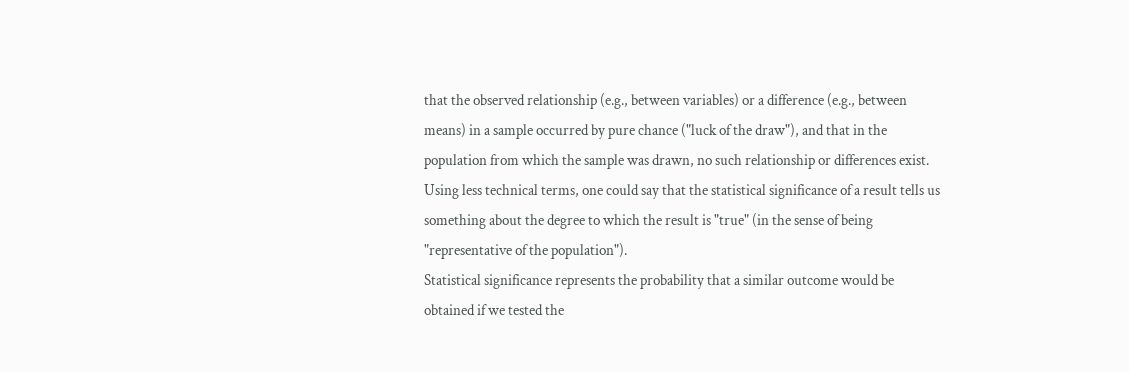that the observed relationship (e.g., between variables) or a difference (e.g., between means) in a sample occurred by pure chance ("luck of the draw"), and that in the population from which the sample was drawn, no such relationship or differences exist.
Using less technical terms, one could say that the statistical significance of a result tells us something about the degree to which the result is "true" (in the sense of being "representative of the population").
Statistical significance represents the probability that a similar outcome would be obtained if we tested the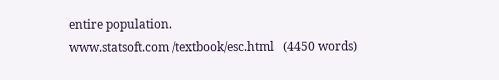entire population.
www.statsoft.com /textbook/esc.html   (4450 words)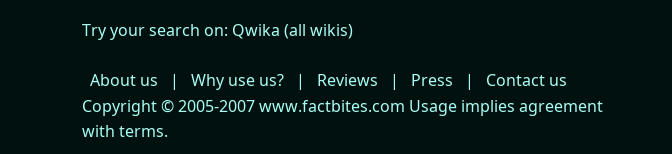Try your search on: Qwika (all wikis)

  About us   |   Why use us?   |   Reviews   |   Press   |   Contact us
Copyright © 2005-2007 www.factbites.com Usage implies agreement with terms.